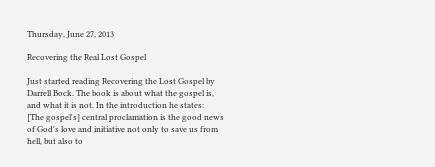Thursday, June 27, 2013

Recovering the Real Lost Gospel

Just started reading Recovering the Lost Gospel by Darrell Bock. The book is about what the gospel is, and what it is not. In the introduction he states:
[The gospel's] central proclamation is the good news of God's love and initiative not only to save us from hell, but also to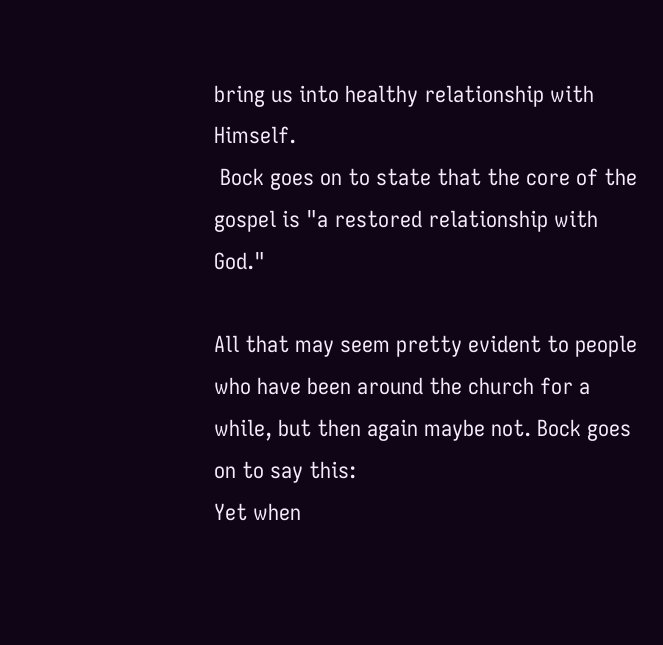bring us into healthy relationship with Himself.
 Bock goes on to state that the core of the gospel is "a restored relationship with God."

All that may seem pretty evident to people who have been around the church for a while, but then again maybe not. Bock goes on to say this:
Yet when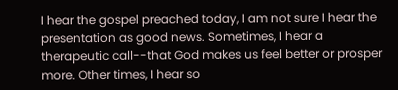I hear the gospel preached today, I am not sure I hear the presentation as good news. Sometimes, I hear a therapeutic call--that God makes us feel better or prosper more. Other times, I hear so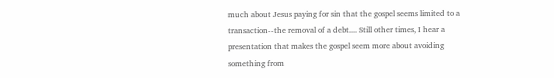much about Jesus paying for sin that the gospel seems limited to a transaction--the removal of a debt.... Still other times, I hear a presentation that makes the gospel seem more about avoiding something from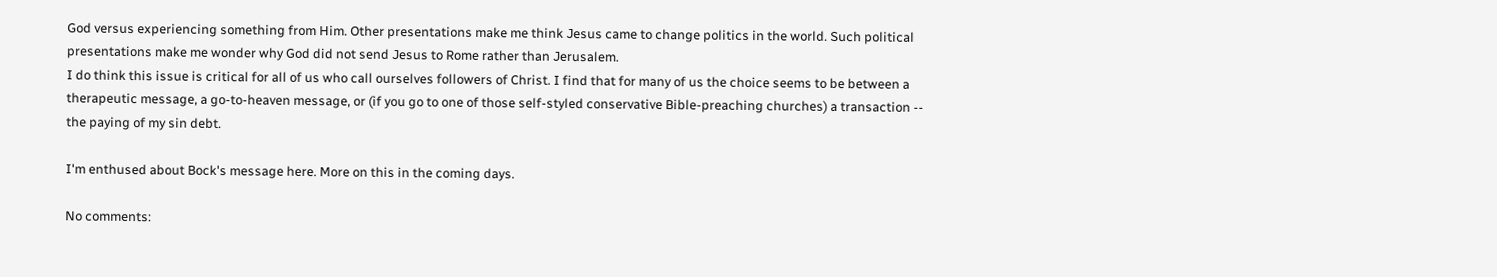God versus experiencing something from Him. Other presentations make me think Jesus came to change politics in the world. Such political presentations make me wonder why God did not send Jesus to Rome rather than Jerusalem.
I do think this issue is critical for all of us who call ourselves followers of Christ. I find that for many of us the choice seems to be between a therapeutic message, a go-to-heaven message, or (if you go to one of those self-styled conservative Bible-preaching churches) a transaction -- the paying of my sin debt.

I'm enthused about Bock's message here. More on this in the coming days.

No comments: